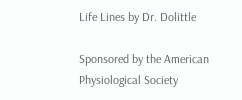Life Lines by Dr. Dolittle

Sponsored by the American Physiological Society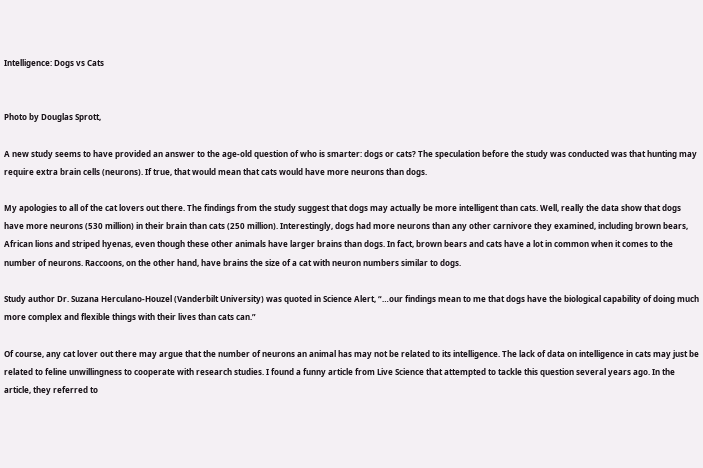Intelligence: Dogs vs Cats


Photo by Douglas Sprott,

A new study seems to have provided an answer to the age-old question of who is smarter: dogs or cats? The speculation before the study was conducted was that hunting may require extra brain cells (neurons). If true, that would mean that cats would have more neurons than dogs.

My apologies to all of the cat lovers out there. The findings from the study suggest that dogs may actually be more intelligent than cats. Well, really the data show that dogs have more neurons (530 million) in their brain than cats (250 million). Interestingly, dogs had more neurons than any other carnivore they examined, including brown bears, African lions and striped hyenas, even though these other animals have larger brains than dogs. In fact, brown bears and cats have a lot in common when it comes to the number of neurons. Raccoons, on the other hand, have brains the size of a cat with neuron numbers similar to dogs.

Study author Dr. Suzana Herculano-Houzel (Vanderbilt University) was quoted in Science Alert, “…our findings mean to me that dogs have the biological capability of doing much more complex and flexible things with their lives than cats can.”

Of course, any cat lover out there may argue that the number of neurons an animal has may not be related to its intelligence. The lack of data on intelligence in cats may just be related to feline unwillingness to cooperate with research studies. I found a funny article from Live Science that attempted to tackle this question several years ago. In the article, they referred to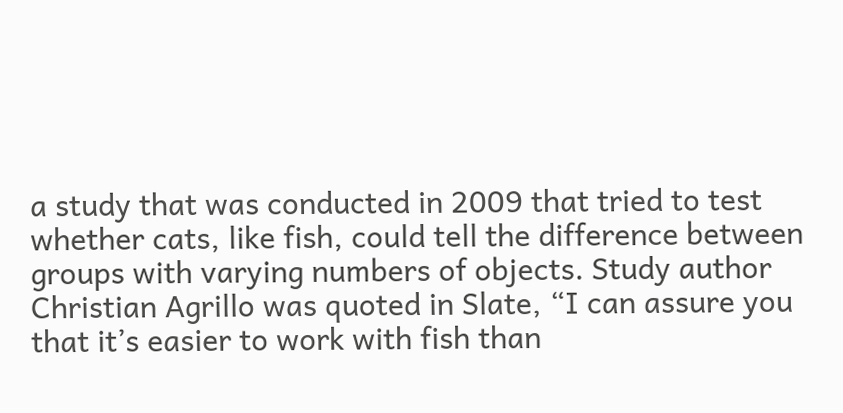a study that was conducted in 2009 that tried to test whether cats, like fish, could tell the difference between groups with varying numbers of objects. Study author Christian Agrillo was quoted in Slate, “I can assure you that it’s easier to work with fish than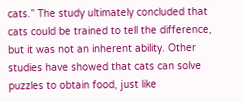cats.” The study ultimately concluded that cats could be trained to tell the difference, but it was not an inherent ability. Other studies have showed that cats can solve puzzles to obtain food, just like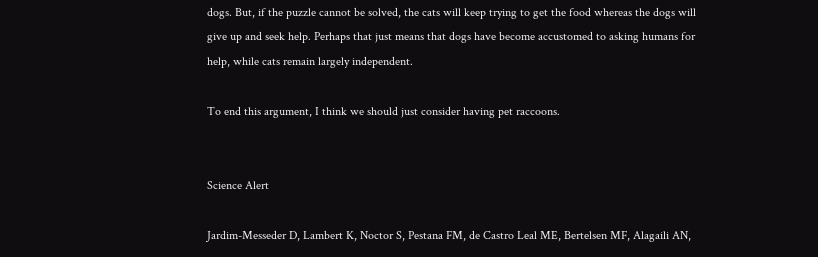dogs. But, if the puzzle cannot be solved, the cats will keep trying to get the food whereas the dogs will give up and seek help. Perhaps that just means that dogs have become accustomed to asking humans for help, while cats remain largely independent.

To end this argument, I think we should just consider having pet raccoons.


Science Alert

Jardim-Messeder D, Lambert K, Noctor S, Pestana FM, de Castro Leal ME, Bertelsen MF, Alagaili AN,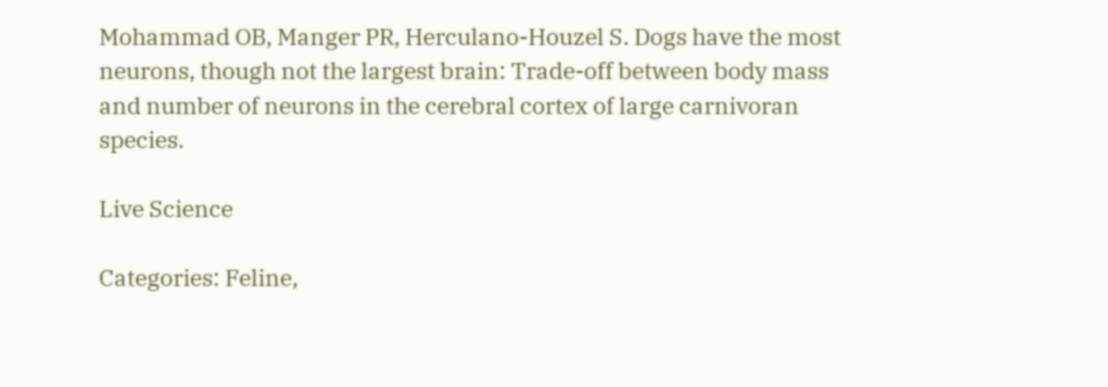Mohammad OB, Manger PR, Herculano-Houzel S. Dogs have the most neurons, though not the largest brain: Trade-off between body mass and number of neurons in the cerebral cortex of large carnivoran species.

Live Science

Categories: Feline,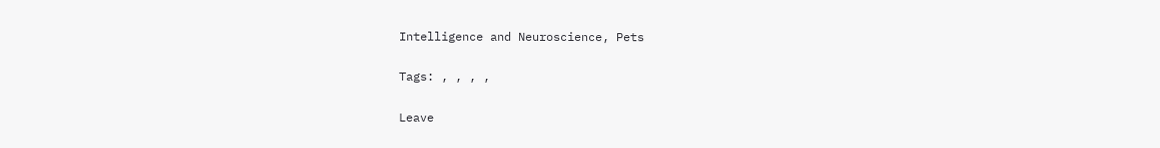Intelligence and Neuroscience, Pets

Tags: , , , ,

Leave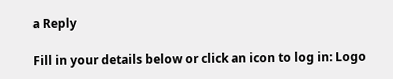a Reply

Fill in your details below or click an icon to log in: Logo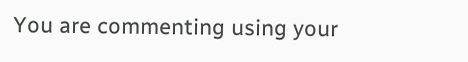You are commenting using your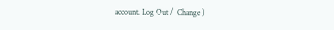account. Log Out /  Change )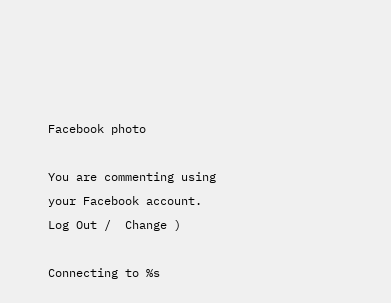Facebook photo

You are commenting using your Facebook account. Log Out /  Change )

Connecting to %s